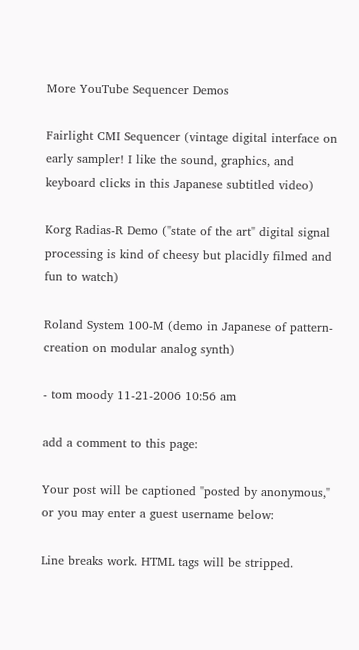More YouTube Sequencer Demos

Fairlight CMI Sequencer (vintage digital interface on early sampler! I like the sound, graphics, and keyboard clicks in this Japanese subtitled video)

Korg Radias-R Demo ("state of the art" digital signal processing is kind of cheesy but placidly filmed and fun to watch)

Roland System 100-M (demo in Japanese of pattern-creation on modular analog synth)

- tom moody 11-21-2006 10:56 am

add a comment to this page:

Your post will be captioned "posted by anonymous,"
or you may enter a guest username below:

Line breaks work. HTML tags will be stripped.